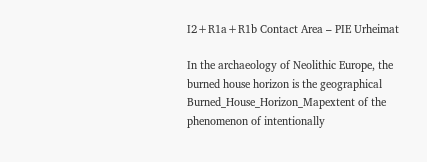I2+R1a+R1b Contact Area – PIE Urheimat

In the archaeology of Neolithic Europe, the burned house horizon is the geographical Burned_House_Horizon_Mapextent of the phenomenon of intentionally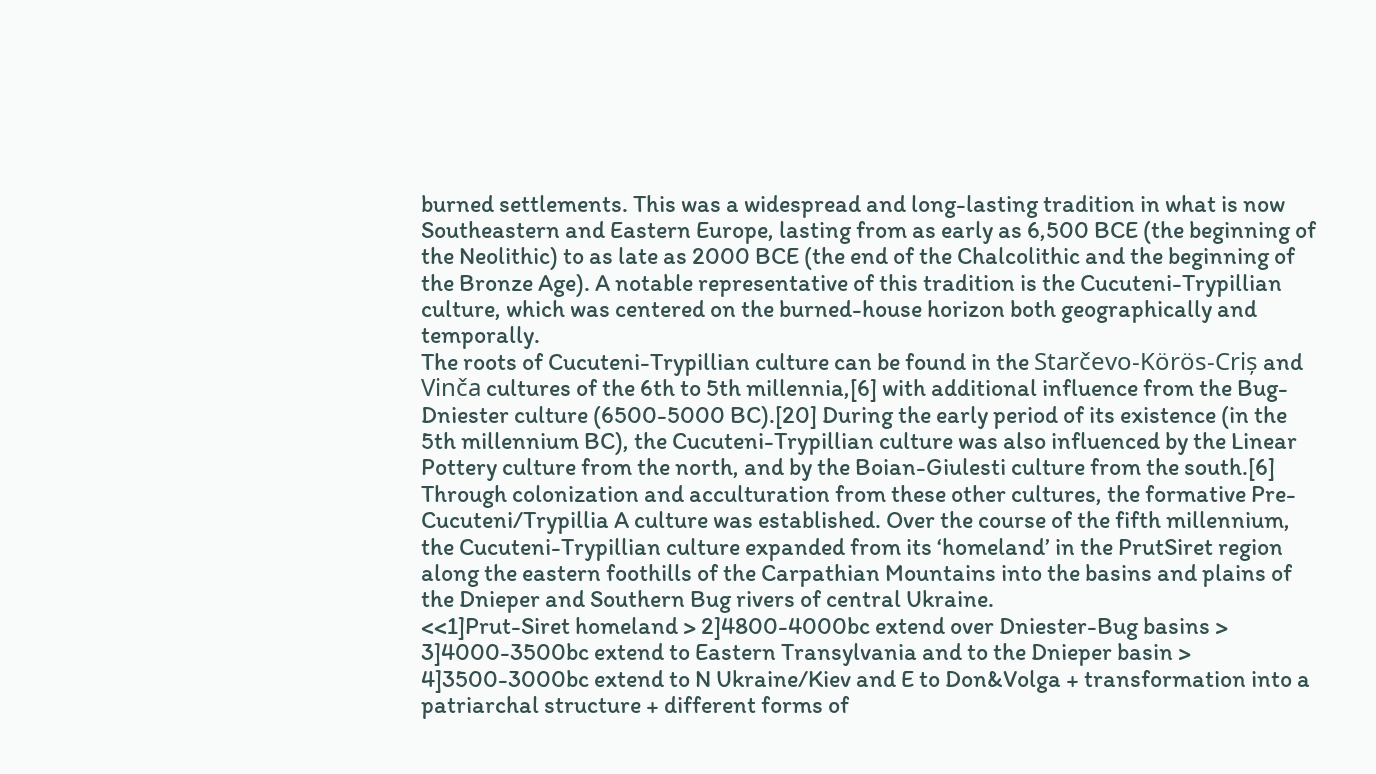burned settlements. This was a widespread and long-lasting tradition in what is now Southeastern and Eastern Europe, lasting from as early as 6,500 BCE (the beginning of the Neolithic) to as late as 2000 BCE (the end of the Chalcolithic and the beginning of the Bronze Age). A notable representative of this tradition is the Cucuteni-Trypillian culture, which was centered on the burned-house horizon both geographically and temporally.
The roots of Cucuteni-Trypillian culture can be found in the Starčevo-Körös-Criș and Vinča cultures of the 6th to 5th millennia,[6] with additional influence from the Bug-Dniester culture (6500-5000 BC).[20] During the early period of its existence (in the 5th millennium BC), the Cucuteni-Trypillian culture was also influenced by the Linear Pottery culture from the north, and by the Boian-Giulesti culture from the south.[6] Through colonization and acculturation from these other cultures, the formative Pre-Cucuteni/Trypillia A culture was established. Over the course of the fifth millennium, the Cucuteni-Trypillian culture expanded from its ‘homeland’ in the PrutSiret region along the eastern foothills of the Carpathian Mountains into the basins and plains of the Dnieper and Southern Bug rivers of central Ukraine.
<<1]Prut-Siret homeland > 2]4800-4000bc extend over Dniester-Bug basins > 3]4000-3500bc extend to Eastern Transylvania and to the Dnieper basin >
4]3500-3000bc extend to N Ukraine/Kiev and E to Don&Volga + transformation into a patriarchal structure + different forms of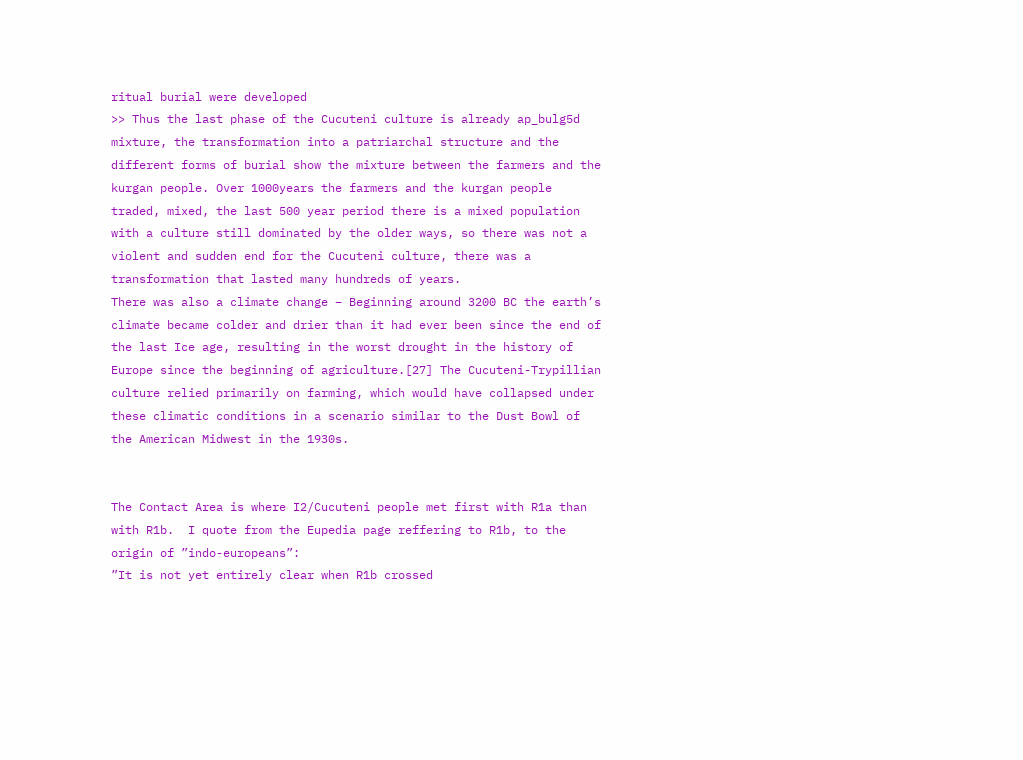ritual burial were developed
>> Thus the last phase of the Cucuteni culture is already ap_bulg5d mixture, the transformation into a patriarchal structure and the different forms of burial show the mixture between the farmers and the kurgan people. Over 1000years the farmers and the kurgan people traded, mixed, the last 500 year period there is a mixed population with a culture still dominated by the older ways, so there was not a violent and sudden end for the Cucuteni culture, there was a transformation that lasted many hundreds of years.
There was also a climate change – Beginning around 3200 BC the earth’s climate became colder and drier than it had ever been since the end of the last Ice age, resulting in the worst drought in the history of Europe since the beginning of agriculture.[27] The Cucuteni-Trypillian culture relied primarily on farming, which would have collapsed under these climatic conditions in a scenario similar to the Dust Bowl of the American Midwest in the 1930s.


The Contact Area is where I2/Cucuteni people met first with R1a than with R1b.  I quote from the Eupedia page reffering to R1b, to the origin of ”indo-europeans”:
”It is not yet entirely clear when R1b crossed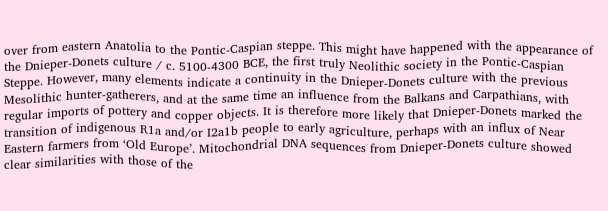over from eastern Anatolia to the Pontic-Caspian steppe. This might have happened with the appearance of the Dnieper-Donets culture / c. 5100-4300 BCE, the first truly Neolithic society in the Pontic-Caspian Steppe. However, many elements indicate a continuity in the Dnieper-Donets culture with the previous Mesolithic hunter-gatherers, and at the same time an influence from the Balkans and Carpathians, with regular imports of pottery and copper objects. It is therefore more likely that Dnieper-Donets marked the transition of indigenous R1a and/or I2a1b people to early agriculture, perhaps with an influx of Near Eastern farmers from ‘Old Europe’. Mitochondrial DNA sequences from Dnieper-Donets culture showed clear similarities with those of the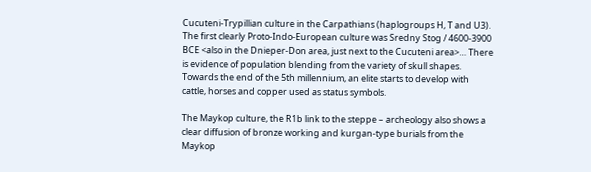Cucuteni-Trypillian culture in the Carpathians (haplogroups H, T and U3).
The first clearly Proto-Indo-European culture was Sredny Stog / 4600-3900 BCE <also in the Dnieper-Don area, just next to the Cucuteni area>… There is evidence of population blending from the variety of skull shapes. Towards the end of the 5th millennium, an elite starts to develop with cattle, horses and copper used as status symbols.

The Maykop culture, the R1b link to the steppe – archeology also shows a clear diffusion of bronze working and kurgan-type burials from the Maykop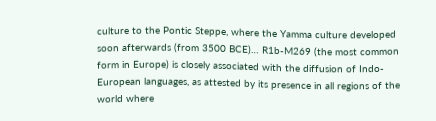culture to the Pontic Steppe, where the Yamma culture developed soon afterwards (from 3500 BCE)… R1b-M269 (the most common form in Europe) is closely associated with the diffusion of Indo-European languages, as attested by its presence in all regions of the world where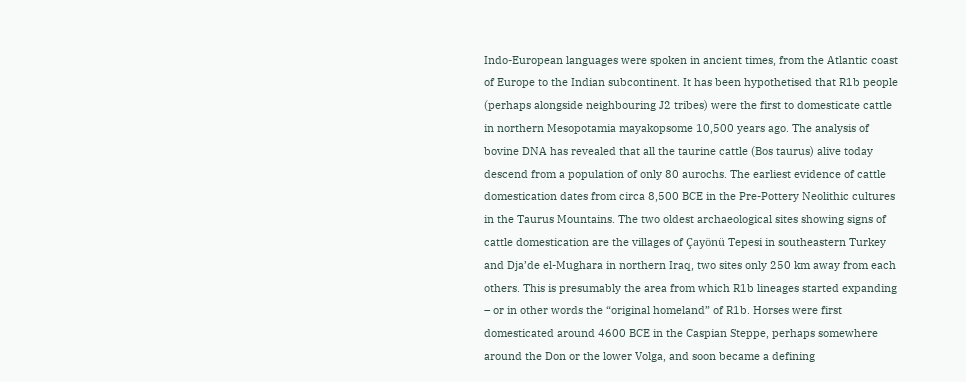Indo-European languages were spoken in ancient times, from the Atlantic coast of Europe to the Indian subcontinent. It has been hypothetised that R1b people (perhaps alongside neighbouring J2 tribes) were the first to domesticate cattle in northern Mesopotamia mayakopsome 10,500 years ago. The analysis of bovine DNA has revealed that all the taurine cattle (Bos taurus) alive today descend from a population of only 80 aurochs. The earliest evidence of cattle domestication dates from circa 8,500 BCE in the Pre-Pottery Neolithic cultures in the Taurus Mountains. The two oldest archaeological sites showing signs of cattle domestication are the villages of Çayönü Tepesi in southeastern Turkey and Dja’de el-Mughara in northern Iraq, two sites only 250 km away from each others. This is presumably the area from which R1b lineages started expanding – or in other words the “original homeland” of R1b. Horses were first domesticated around 4600 BCE in the Caspian Steppe, perhaps somewhere around the Don or the lower Volga, and soon became a defining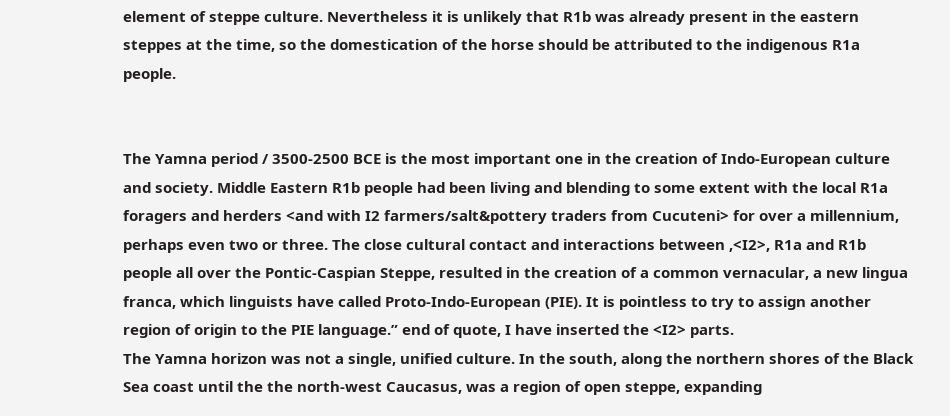element of steppe culture. Nevertheless it is unlikely that R1b was already present in the eastern steppes at the time, so the domestication of the horse should be attributed to the indigenous R1a people.


The Yamna period / 3500-2500 BCE is the most important one in the creation of Indo-European culture and society. Middle Eastern R1b people had been living and blending to some extent with the local R1a foragers and herders <and with I2 farmers/salt&pottery traders from Cucuteni> for over a millennium, perhaps even two or three. The close cultural contact and interactions between ,<I2>, R1a and R1b people all over the Pontic-Caspian Steppe, resulted in the creation of a common vernacular, a new lingua franca, which linguists have called Proto-Indo-European (PIE). It is pointless to try to assign another region of origin to the PIE language.” end of quote, I have inserted the <I2> parts.
The Yamna horizon was not a single, unified culture. In the south, along the northern shores of the Black Sea coast until the the north-west Caucasus, was a region of open steppe, expanding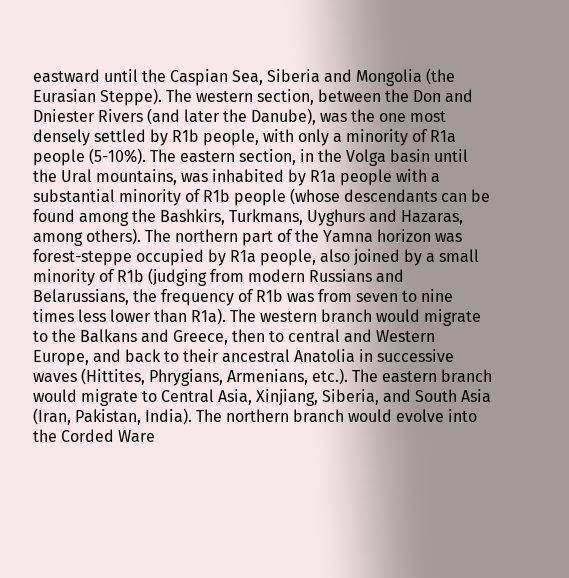eastward until the Caspian Sea, Siberia and Mongolia (the Eurasian Steppe). The western section, between the Don and Dniester Rivers (and later the Danube), was the one most densely settled by R1b people, with only a minority of R1a people (5-10%). The eastern section, in the Volga basin until the Ural mountains, was inhabited by R1a people with a substantial minority of R1b people (whose descendants can be found among the Bashkirs, Turkmans, Uyghurs and Hazaras, among others). The northern part of the Yamna horizon was forest-steppe occupied by R1a people, also joined by a small minority of R1b (judging from modern Russians and Belarussians, the frequency of R1b was from seven to nine times less lower than R1a). The western branch would migrate to the Balkans and Greece, then to central and Western Europe, and back to their ancestral Anatolia in successive waves (Hittites, Phrygians, Armenians, etc.). The eastern branch would migrate to Central Asia, Xinjiang, Siberia, and South Asia (Iran, Pakistan, India). The northern branch would evolve into the Corded Ware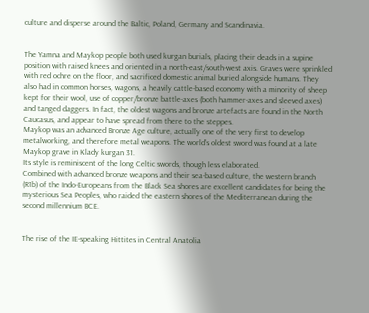culture and disperse around the Baltic, Poland, Germany and Scandinavia.


The Yamna and Maykop people both used kurgan burials, placing their deads in a supine position with raised knees and oriented in a north-east/south-west axis. Graves were sprinkled with red ochre on the floor, and sacrificed domestic animal buried alongside humans. They also had in common horses, wagons, a heavily cattle-based economy with a minority of sheep kept for their wool, use of copper/bronze battle-axes (both hammer-axes and sleeved axes) and tanged daggers. In fact, the oldest wagons and bronze artefacts are found in the North Caucasus, and appear to have spread from there to the steppes.
Maykop was an advanced Bronze Age culture, actually one of the very first to develop metalworking, and therefore metal weapons. The world’s oldest sword was found at a late Maykop grave in Klady kurgan 31.
Its style is reminiscent of the long Celtic swords, though less elaborated.
Combined with advanced bronze weapons and their sea-based culture, the western branch (R1b) of the Indo-Europeans from the Black Sea shores are excellent candidates for being the mysterious Sea Peoples, who raided the eastern shores of the Mediterranean during the second millennium BCE.


The rise of the IE-speaking Hittites in Central Anatolia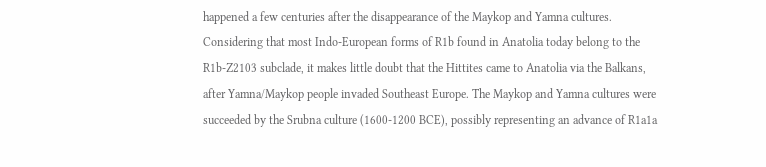happened a few centuries after the disappearance of the Maykop and Yamna cultures. Considering that most Indo-European forms of R1b found in Anatolia today belong to the R1b-Z2103 subclade, it makes little doubt that the Hittites came to Anatolia via the Balkans, after Yamna/Maykop people invaded Southeast Europe. The Maykop and Yamna cultures were succeeded by the Srubna culture (1600-1200 BCE), possibly representing an advance of R1a1a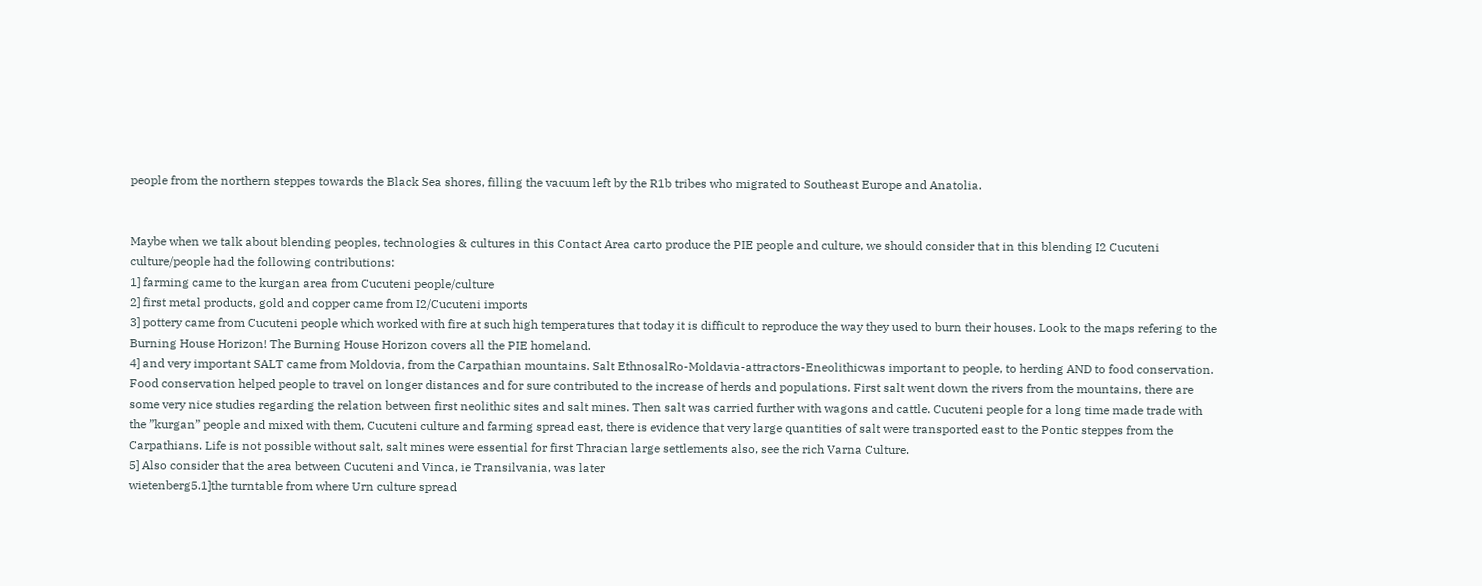people from the northern steppes towards the Black Sea shores, filling the vacuum left by the R1b tribes who migrated to Southeast Europe and Anatolia.


Maybe when we talk about blending peoples, technologies & cultures in this Contact Area carto produce the PIE people and culture, we should consider that in this blending I2 Cucuteni culture/people had the following contributions:
1] farming came to the kurgan area from Cucuteni people/culture
2] first metal products, gold and copper came from I2/Cucuteni imports
3] pottery came from Cucuteni people which worked with fire at such high temperatures that today it is difficult to reproduce the way they used to burn their houses. Look to the maps refering to the Burning House Horizon! The Burning House Horizon covers all the PIE homeland.
4] and very important SALT came from Moldovia, from the Carpathian mountains. Salt EthnosalRo-Moldavia-attractors-Eneolithicwas important to people, to herding AND to food conservation. Food conservation helped people to travel on longer distances and for sure contributed to the increase of herds and populations. First salt went down the rivers from the mountains, there are some very nice studies regarding the relation between first neolithic sites and salt mines. Then salt was carried further with wagons and cattle. Cucuteni people for a long time made trade with the ”kurgan” people and mixed with them, Cucuteni culture and farming spread east, there is evidence that very large quantities of salt were transported east to the Pontic steppes from the Carpathians. Life is not possible without salt, salt mines were essential for first Thracian large settlements also, see the rich Varna Culture.
5] Also consider that the area between Cucuteni and Vinca, ie Transilvania, was later
wietenberg5.1]the turntable from where Urn culture spread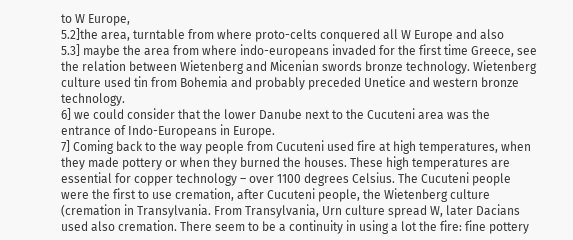to W Europe,
5.2]the area, turntable from where proto-celts conquered all W Europe and also
5.3] maybe the area from where indo-europeans invaded for the first time Greece, see the relation between Wietenberg and Micenian swords bronze technology. Wietenberg culture used tin from Bohemia and probably preceded Unetice and western bronze technology.
6] we could consider that the lower Danube next to the Cucuteni area was the entrance of Indo-Europeans in Europe.
7] Coming back to the way people from Cucuteni used fire at high temperatures, when they made pottery or when they burned the houses. These high temperatures are essential for copper technology – over 1100 degrees Celsius. The Cucuteni people were the first to use cremation, after Cucuteni people, the Wietenberg culture (cremation in Transylvania. From Transylvania, Urn culture spread W, later Dacians used also cremation. There seem to be a continuity in using a lot the fire: fine pottery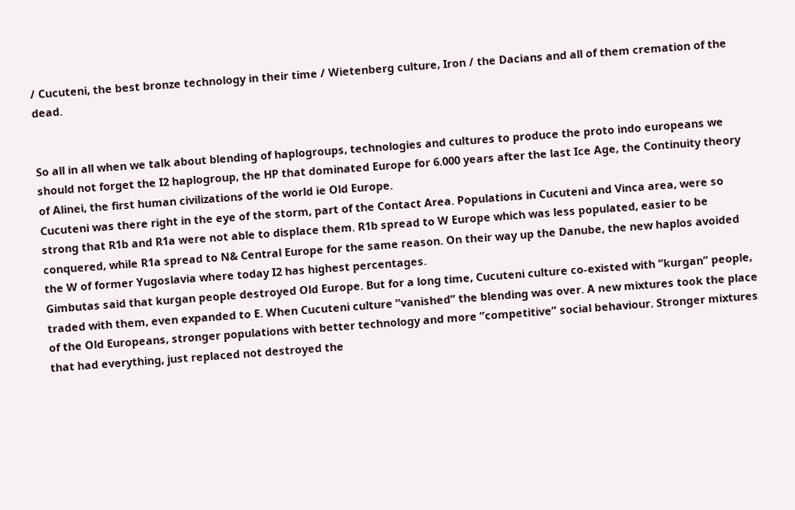/ Cucuteni, the best bronze technology in their time / Wietenberg culture, Iron / the Dacians and all of them cremation of the dead.


So all in all when we talk about blending of haplogroups, technologies and cultures to produce the proto indo europeans we should not forget the I2 haplogroup, the HP that dominated Europe for 6.000 years after the last Ice Age, the Continuity theory of Alinei, the first human civilizations of the world ie Old Europe.
Cucuteni was there right in the eye of the storm, part of the Contact Area. Populations in Cucuteni and Vinca area, were so strong that R1b and R1a were not able to displace them. R1b spread to W Europe which was less populated, easier to be conquered, while R1a spread to N& Central Europe for the same reason. On their way up the Danube, the new haplos avoided the W of former Yugoslavia where today I2 has highest percentages.
Gimbutas said that kurgan people destroyed Old Europe. But for a long time, Cucuteni culture co-existed with ”kurgan” people, traded with them, even expanded to E. When Cucuteni culture ”vanished” the blending was over. A new mixtures took the place of the Old Europeans, stronger populations with better technology and more ”competitive” social behaviour. Stronger mixtures that had everything, just replaced not destroyed the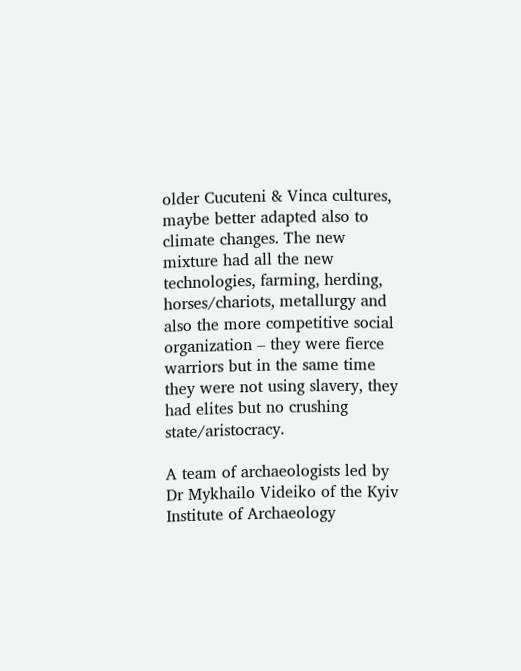older Cucuteni & Vinca cultures, maybe better adapted also to climate changes. The new mixture had all the new technologies, farming, herding, horses/chariots, metallurgy and also the more competitive social organization – they were fierce warriors but in the same time they were not using slavery, they had elites but no crushing state/aristocracy.

A team of archaeologists led by Dr Mykhailo Videiko of the Kyiv Institute of Archaeology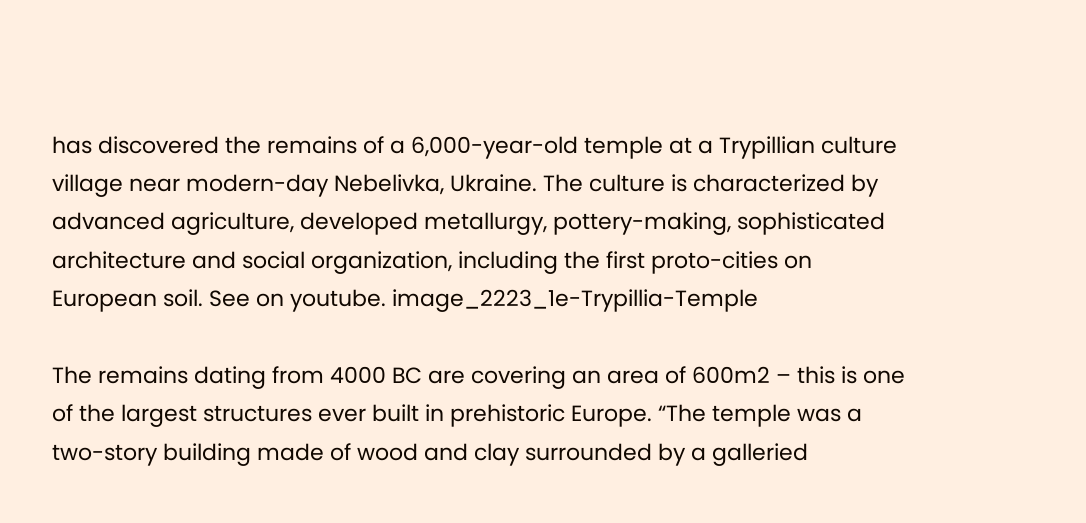has discovered the remains of a 6,000-year-old temple at a Trypillian culture village near modern-day Nebelivka, Ukraine. The culture is characterized by advanced agriculture, developed metallurgy, pottery-making, sophisticated architecture and social organization, including the first proto-cities on European soil. See on youtube. image_2223_1e-Trypillia-Temple

The remains dating from 4000 BC are covering an area of 600m2 – this is one of the largest structures ever built in prehistoric Europe. “The temple was a two-story building made of wood and clay surrounded by a galleried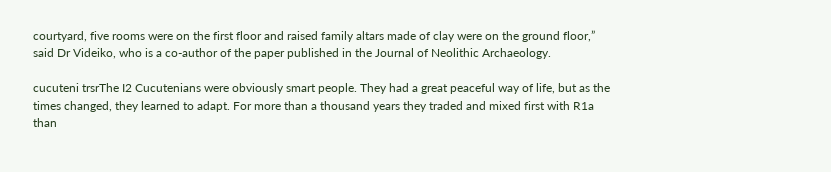courtyard, five rooms were on the first floor and raised family altars made of clay were on the ground floor,” said Dr Videiko, who is a co-author of the paper published in the Journal of Neolithic Archaeology.

cucuteni trsrThe I2 Cucutenians were obviously smart people. They had a great peaceful way of life, but as the times changed, they learned to adapt. For more than a thousand years they traded and mixed first with R1a than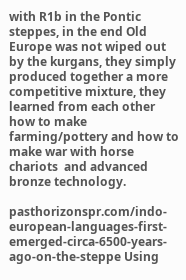with R1b in the Pontic steppes, in the end Old Europe was not wiped out by the kurgans, they simply produced together a more competitive mixture, they learned from each other how to make farming/pottery and how to make war with horse chariots  and advanced bronze technology.

pasthorizonspr.com/indo-european-languages-first-emerged-circa-6500-years-ago-on-the-steppe Using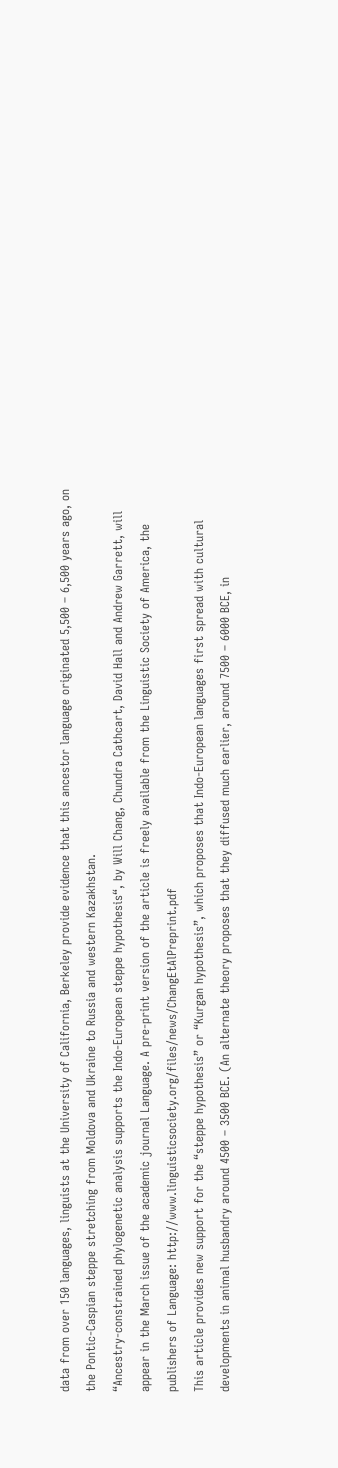data from over 150 languages, linguists at the University of California, Berkeley provide evidence that this ancestor language originated 5,500 – 6,500 years ago, on the Pontic-Caspian steppe stretching from Moldova and Ukraine to Russia and western Kazakhstan.
“Ancestry-constrained phylogenetic analysis supports the Indo-European steppe hypothesis“, by Will Chang, Chundra Cathcart, David Hall and Andrew Garrett, will appear in the March issue of the academic journal Language. A pre-print version of the article is freely available from the Linguistic Society of America, the publishers of Language: http://www.linguisticsociety.org/files/news/ChangEtAlPreprint.pdf
This article provides new support for the “steppe hypothesis” or “Kurgan hypothesis”, which proposes that Indo-European languages first spread with cultural developments in animal husbandry around 4500 – 3500 BCE. (An alternate theory proposes that they diffused much earlier, around 7500 – 6000 BCE, in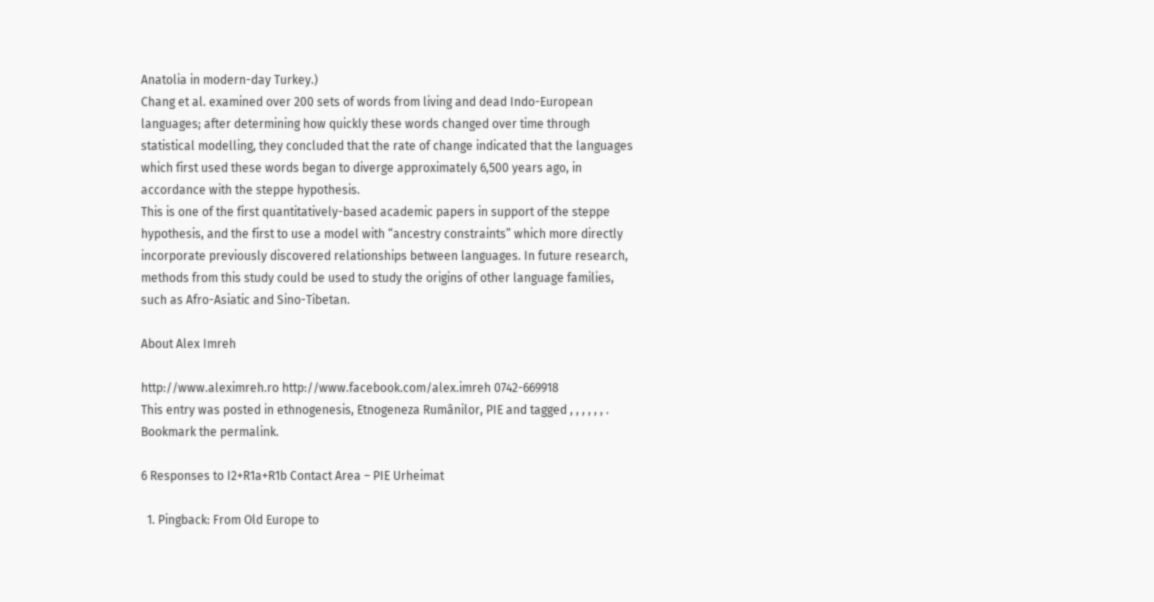Anatolia in modern-day Turkey.)
Chang et al. examined over 200 sets of words from living and dead Indo-European languages; after determining how quickly these words changed over time through statistical modelling, they concluded that the rate of change indicated that the languages which first used these words began to diverge approximately 6,500 years ago, in accordance with the steppe hypothesis.
This is one of the first quantitatively-based academic papers in support of the steppe hypothesis, and the first to use a model with “ancestry constraints” which more directly incorporate previously discovered relationships between languages. In future research, methods from this study could be used to study the origins of other language families, such as Afro-Asiatic and Sino-Tibetan.

About Alex Imreh

http://www.aleximreh.ro http://www.facebook.com/alex.imreh 0742-669918
This entry was posted in ethnogenesis, Etnogeneza Rumânilor, PIE and tagged , , , , , , . Bookmark the permalink.

6 Responses to I2+R1a+R1b Contact Area – PIE Urheimat

  1. Pingback: From Old Europe to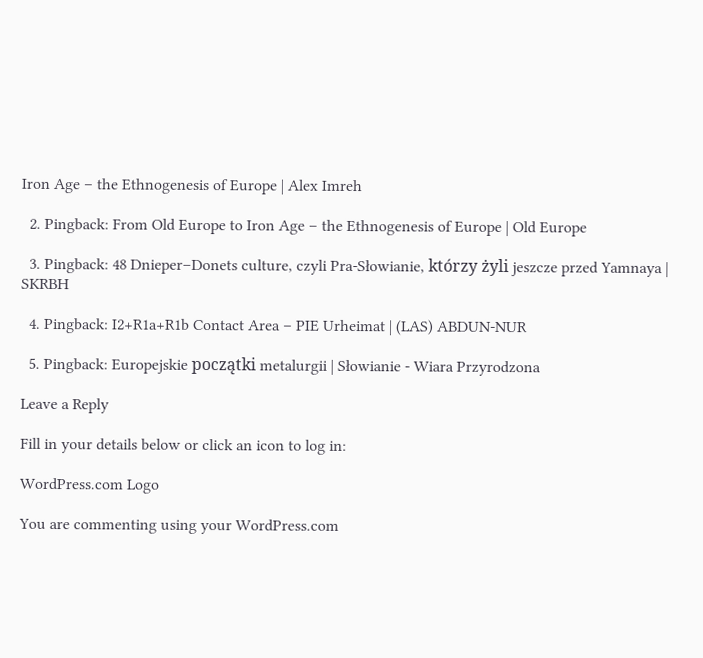Iron Age – the Ethnogenesis of Europe | Alex Imreh

  2. Pingback: From Old Europe to Iron Age – the Ethnogenesis of Europe | Old Europe

  3. Pingback: 48 Dnieper–Donets culture, czyli Pra-Słowianie, którzy żyli jeszcze przed Yamnaya | SKRBH

  4. Pingback: I2+R1a+R1b Contact Area – PIE Urheimat | (LAS) ABDUN-NUR

  5. Pingback: Europejskie początki metalurgii | Słowianie - Wiara Przyrodzona

Leave a Reply

Fill in your details below or click an icon to log in:

WordPress.com Logo

You are commenting using your WordPress.com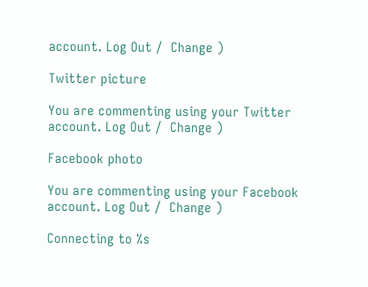account. Log Out /  Change )

Twitter picture

You are commenting using your Twitter account. Log Out /  Change )

Facebook photo

You are commenting using your Facebook account. Log Out /  Change )

Connecting to %s